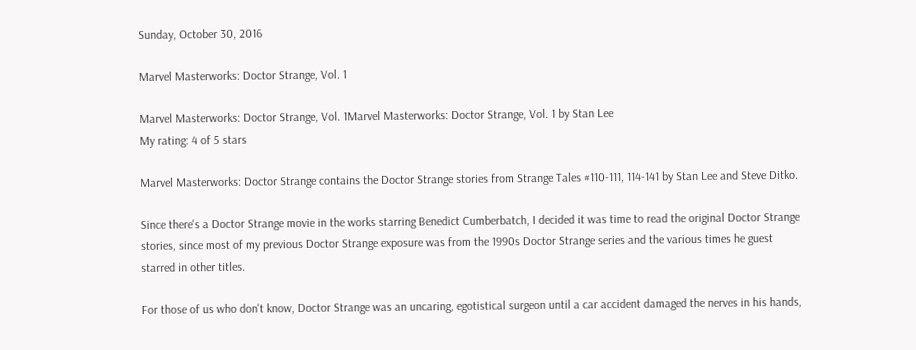Sunday, October 30, 2016

Marvel Masterworks: Doctor Strange, Vol. 1

Marvel Masterworks: Doctor Strange, Vol. 1Marvel Masterworks: Doctor Strange, Vol. 1 by Stan Lee
My rating: 4 of 5 stars

Marvel Masterworks: Doctor Strange contains the Doctor Strange stories from Strange Tales #110-111, 114-141 by Stan Lee and Steve Ditko.

Since there's a Doctor Strange movie in the works starring Benedict Cumberbatch, I decided it was time to read the original Doctor Strange stories, since most of my previous Doctor Strange exposure was from the 1990s Doctor Strange series and the various times he guest starred in other titles.

For those of us who don't know, Doctor Strange was an uncaring, egotistical surgeon until a car accident damaged the nerves in his hands,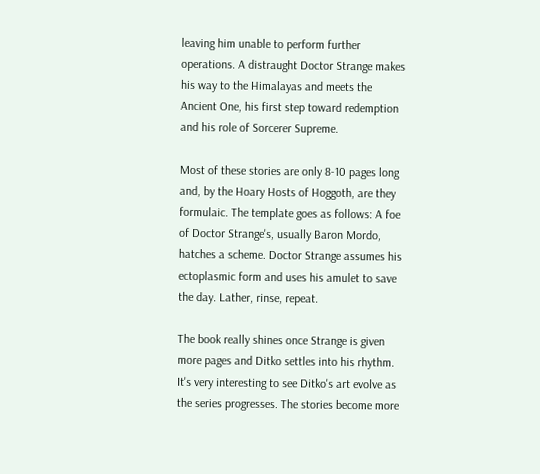leaving him unable to perform further operations. A distraught Doctor Strange makes his way to the Himalayas and meets the Ancient One, his first step toward redemption and his role of Sorcerer Supreme.

Most of these stories are only 8-10 pages long and, by the Hoary Hosts of Hoggoth, are they formulaic. The template goes as follows: A foe of Doctor Strange's, usually Baron Mordo, hatches a scheme. Doctor Strange assumes his ectoplasmic form and uses his amulet to save the day. Lather, rinse, repeat.

The book really shines once Strange is given more pages and Ditko settles into his rhythm. It's very interesting to see Ditko's art evolve as the series progresses. The stories become more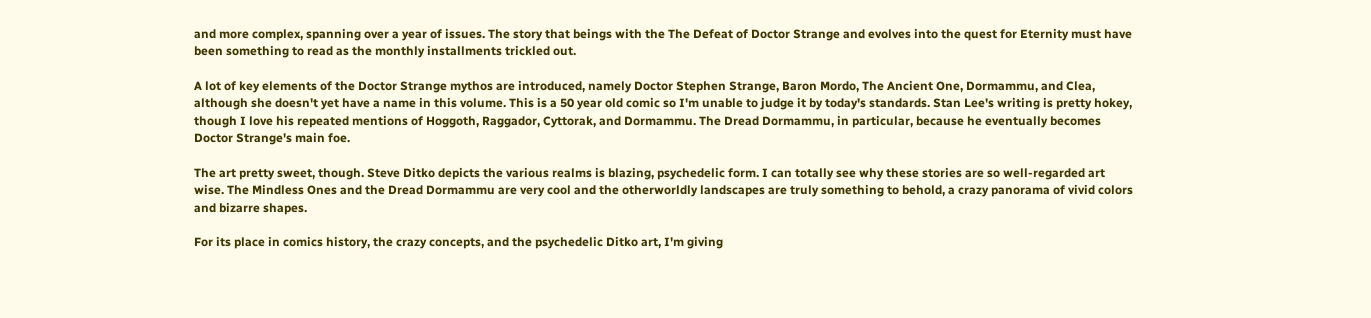and more complex, spanning over a year of issues. The story that beings with the The Defeat of Doctor Strange and evolves into the quest for Eternity must have been something to read as the monthly installments trickled out.

A lot of key elements of the Doctor Strange mythos are introduced, namely Doctor Stephen Strange, Baron Mordo, The Ancient One, Dormammu, and Clea, although she doesn't yet have a name in this volume. This is a 50 year old comic so I'm unable to judge it by today's standards. Stan Lee's writing is pretty hokey, though I love his repeated mentions of Hoggoth, Raggador, Cyttorak, and Dormammu. The Dread Dormammu, in particular, because he eventually becomes Doctor Strange's main foe.

The art pretty sweet, though. Steve Ditko depicts the various realms is blazing, psychedelic form. I can totally see why these stories are so well-regarded art wise. The Mindless Ones and the Dread Dormammu are very cool and the otherworldly landscapes are truly something to behold, a crazy panorama of vivid colors and bizarre shapes.

For its place in comics history, the crazy concepts, and the psychedelic Ditko art, I'm giving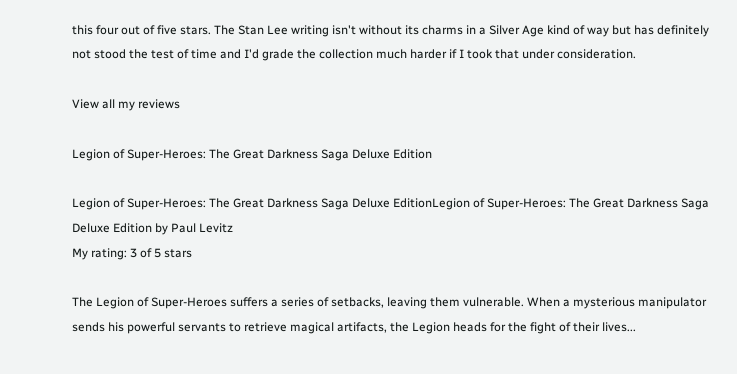this four out of five stars. The Stan Lee writing isn't without its charms in a Silver Age kind of way but has definitely not stood the test of time and I'd grade the collection much harder if I took that under consideration.

View all my reviews

Legion of Super-Heroes: The Great Darkness Saga Deluxe Edition

Legion of Super-Heroes: The Great Darkness Saga Deluxe EditionLegion of Super-Heroes: The Great Darkness Saga Deluxe Edition by Paul Levitz
My rating: 3 of 5 stars

The Legion of Super-Heroes suffers a series of setbacks, leaving them vulnerable. When a mysterious manipulator sends his powerful servants to retrieve magical artifacts, the Legion heads for the fight of their lives...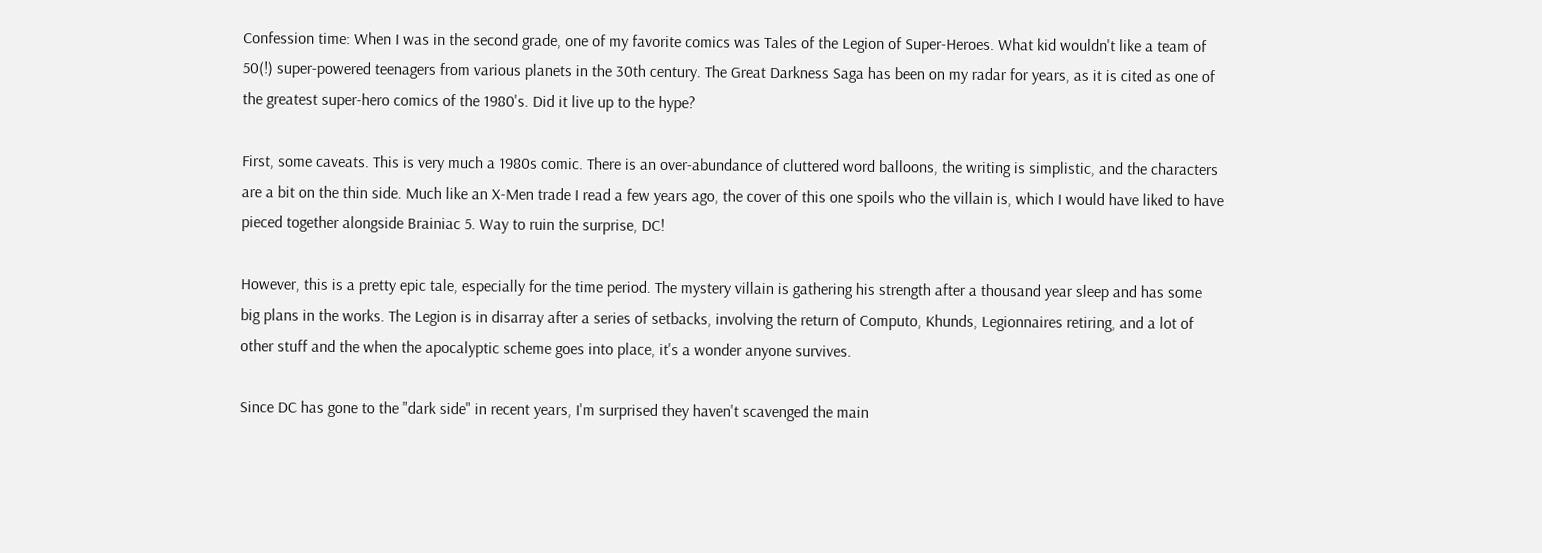Confession time: When I was in the second grade, one of my favorite comics was Tales of the Legion of Super-Heroes. What kid wouldn't like a team of 50(!) super-powered teenagers from various planets in the 30th century. The Great Darkness Saga has been on my radar for years, as it is cited as one of the greatest super-hero comics of the 1980's. Did it live up to the hype?

First, some caveats. This is very much a 1980s comic. There is an over-abundance of cluttered word balloons, the writing is simplistic, and the characters are a bit on the thin side. Much like an X-Men trade I read a few years ago, the cover of this one spoils who the villain is, which I would have liked to have pieced together alongside Brainiac 5. Way to ruin the surprise, DC!

However, this is a pretty epic tale, especially for the time period. The mystery villain is gathering his strength after a thousand year sleep and has some big plans in the works. The Legion is in disarray after a series of setbacks, involving the return of Computo, Khunds, Legionnaires retiring, and a lot of other stuff and the when the apocalyptic scheme goes into place, it's a wonder anyone survives.

Since DC has gone to the "dark side" in recent years, I'm surprised they haven't scavenged the main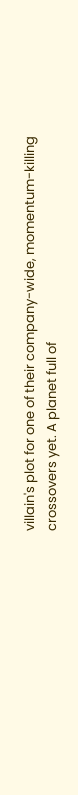villain's plot for one of their company-wide, momentum-killing crossovers yet. A planet full of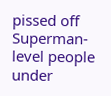pissed off Superman-level people under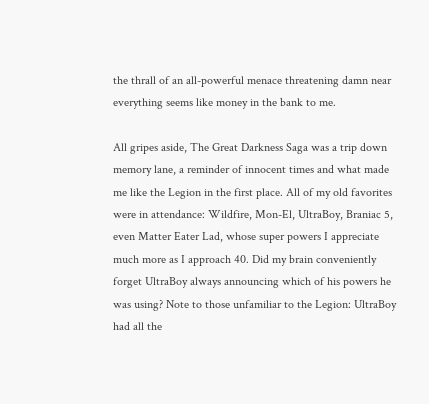the thrall of an all-powerful menace threatening damn near everything seems like money in the bank to me.

All gripes aside, The Great Darkness Saga was a trip down memory lane, a reminder of innocent times and what made me like the Legion in the first place. All of my old favorites were in attendance: Wildfire, Mon-El, UltraBoy, Braniac 5, even Matter Eater Lad, whose super powers I appreciate much more as I approach 40. Did my brain conveniently forget UltraBoy always announcing which of his powers he was using? Note to those unfamiliar to the Legion: UltraBoy had all the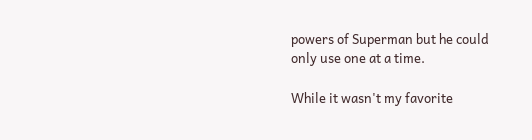powers of Superman but he could only use one at a time.

While it wasn't my favorite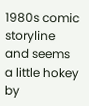1980s comic storyline and seems a little hokey by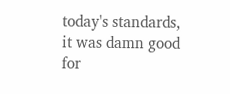today's standards, it was damn good for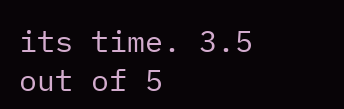its time. 3.5 out of 5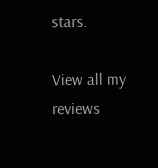stars.

View all my reviews